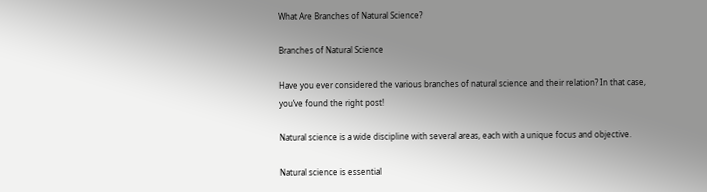What Are Branches of Natural Science?

Branches of Natural Science

Have you ever considered the various branches of natural science and their relation? In that case, you’ve found the right post!

Natural science is a wide discipline with several areas, each with a unique focus and objective.

Natural science is essential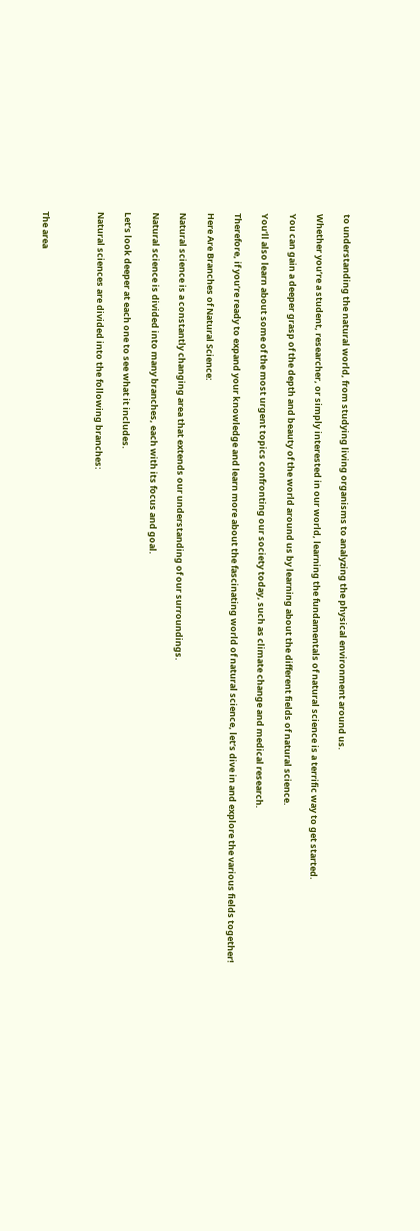to understanding the natural world, from studying living organisms to analyzing the physical environment around us.

Whether you’re a student, researcher, or simply interested in our world, learning the fundamentals of natural science is a terrific way to get started.

You can gain a deeper grasp of the depth and beauty of the world around us by learning about the different fields of natural science.

You’ll also learn about some of the most urgent topics confronting our society today, such as climate change and medical research.

Therefore, if you’re ready to expand your knowledge and learn more about the fascinating world of natural science, let’s dive in and explore the various fields together!

Here Are Branches of Natural Science:

Natural science is a constantly changing area that extends our understanding of our surroundings.

Natural science is divided into many branches, each with its focus and goal.

Let’s look deeper at each one to see what it includes.

Natural sciences are divided into the following branches:



The area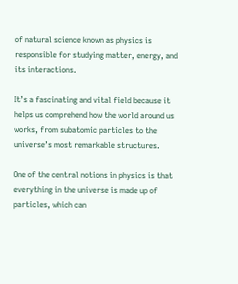of natural science known as physics is responsible for studying matter, energy, and its interactions.

It’s a fascinating and vital field because it helps us comprehend how the world around us works, from subatomic particles to the universe’s most remarkable structures.

One of the central notions in physics is that everything in the universe is made up of particles, which can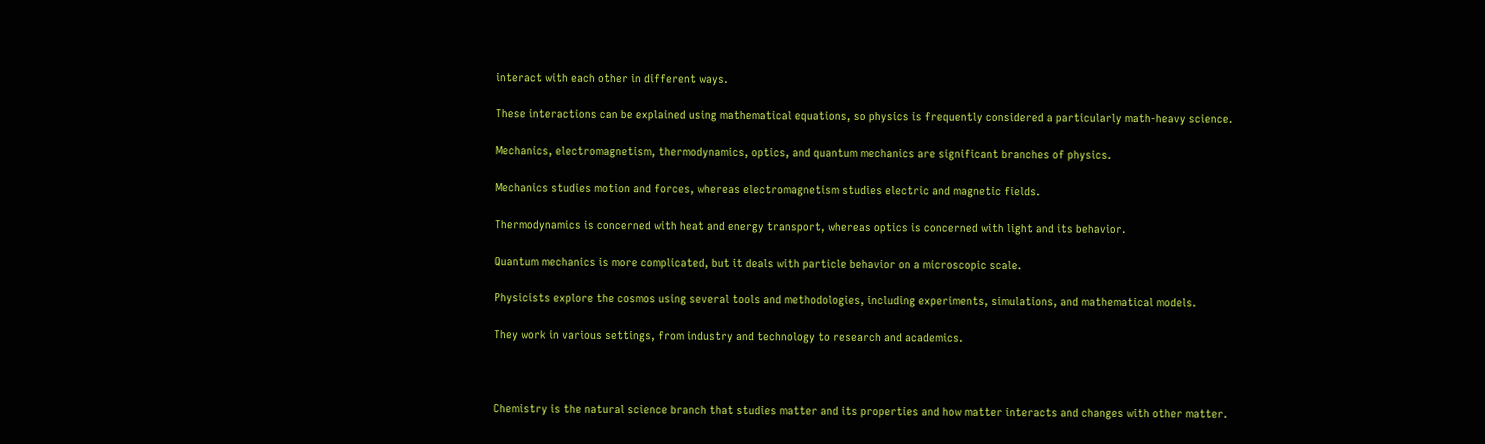interact with each other in different ways.

These interactions can be explained using mathematical equations, so physics is frequently considered a particularly math-heavy science.

Mechanics, electromagnetism, thermodynamics, optics, and quantum mechanics are significant branches of physics.

Mechanics studies motion and forces, whereas electromagnetism studies electric and magnetic fields.

Thermodynamics is concerned with heat and energy transport, whereas optics is concerned with light and its behavior.

Quantum mechanics is more complicated, but it deals with particle behavior on a microscopic scale.

Physicists explore the cosmos using several tools and methodologies, including experiments, simulations, and mathematical models.

They work in various settings, from industry and technology to research and academics.



Chemistry is the natural science branch that studies matter and its properties and how matter interacts and changes with other matter.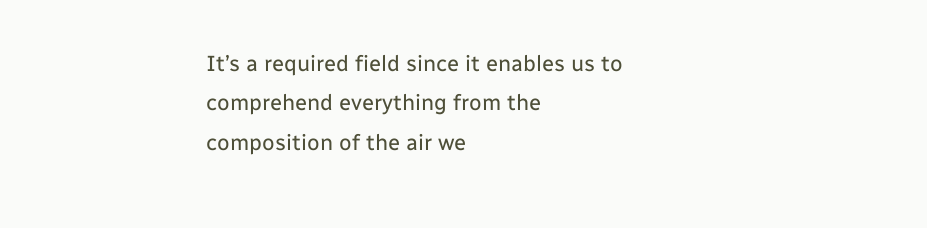It’s a required field since it enables us to comprehend everything from the composition of the air we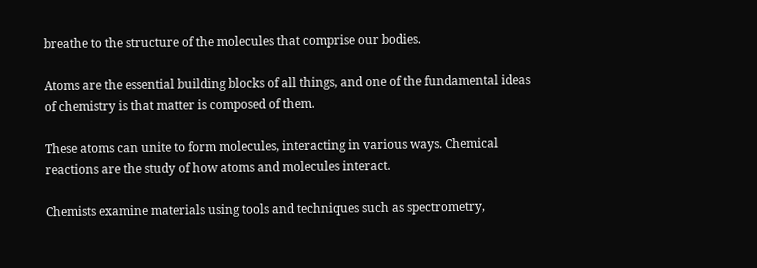breathe to the structure of the molecules that comprise our bodies.

Atoms are the essential building blocks of all things, and one of the fundamental ideas of chemistry is that matter is composed of them.

These atoms can unite to form molecules, interacting in various ways. Chemical reactions are the study of how atoms and molecules interact.

Chemists examine materials using tools and techniques such as spectrometry,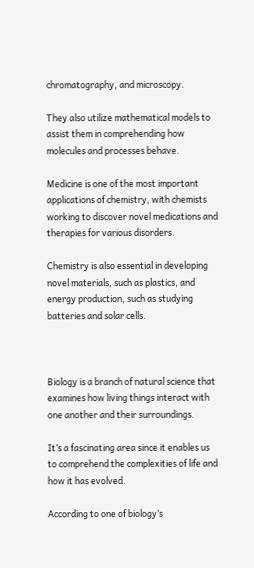chromatography, and microscopy.

They also utilize mathematical models to assist them in comprehending how molecules and processes behave.

Medicine is one of the most important applications of chemistry, with chemists working to discover novel medications and therapies for various disorders.

Chemistry is also essential in developing novel materials, such as plastics, and energy production, such as studying batteries and solar cells.



Biology is a branch of natural science that examines how living things interact with one another and their surroundings.

It’s a fascinating area since it enables us to comprehend the complexities of life and how it has evolved.

According to one of biology’s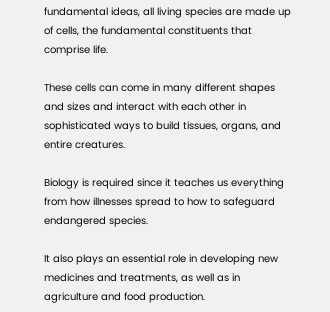fundamental ideas, all living species are made up of cells, the fundamental constituents that comprise life.

These cells can come in many different shapes and sizes and interact with each other in sophisticated ways to build tissues, organs, and entire creatures.

Biology is required since it teaches us everything from how illnesses spread to how to safeguard endangered species.

It also plays an essential role in developing new medicines and treatments, as well as in agriculture and food production.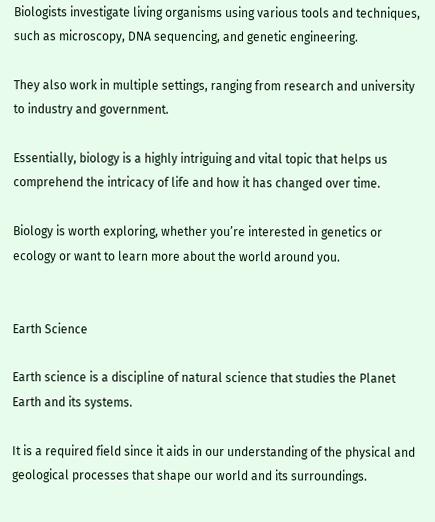Biologists investigate living organisms using various tools and techniques, such as microscopy, DNA sequencing, and genetic engineering.

They also work in multiple settings, ranging from research and university to industry and government.

Essentially, biology is a highly intriguing and vital topic that helps us comprehend the intricacy of life and how it has changed over time.

Biology is worth exploring, whether you’re interested in genetics or ecology or want to learn more about the world around you.


Earth Science

Earth science is a discipline of natural science that studies the Planet Earth and its systems.

It is a required field since it aids in our understanding of the physical and geological processes that shape our world and its surroundings.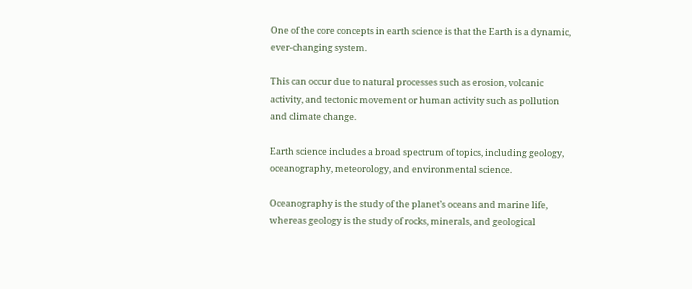One of the core concepts in earth science is that the Earth is a dynamic, ever-changing system.

This can occur due to natural processes such as erosion, volcanic activity, and tectonic movement or human activity such as pollution and climate change.

Earth science includes a broad spectrum of topics, including geology, oceanography, meteorology, and environmental science.

Oceanography is the study of the planet’s oceans and marine life, whereas geology is the study of rocks, minerals, and geological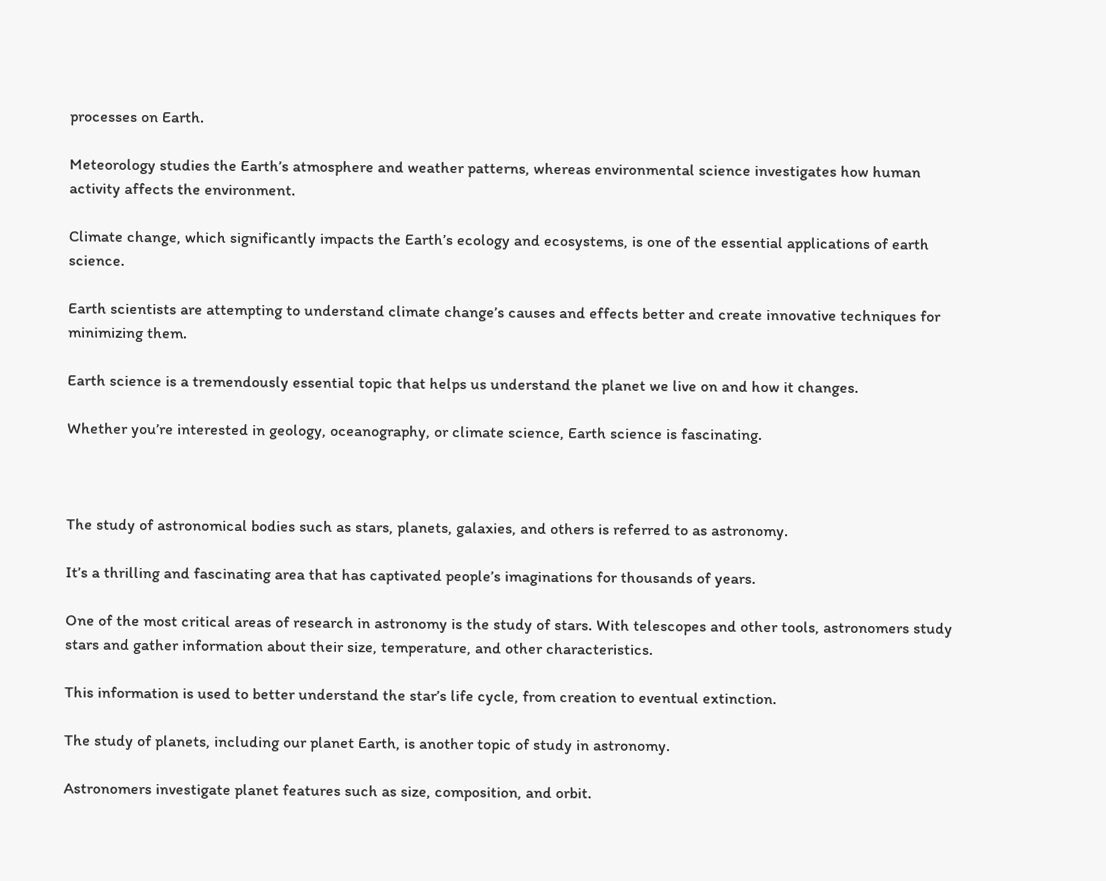processes on Earth.

Meteorology studies the Earth’s atmosphere and weather patterns, whereas environmental science investigates how human activity affects the environment.

Climate change, which significantly impacts the Earth’s ecology and ecosystems, is one of the essential applications of earth science.

Earth scientists are attempting to understand climate change’s causes and effects better and create innovative techniques for minimizing them.

Earth science is a tremendously essential topic that helps us understand the planet we live on and how it changes.

Whether you’re interested in geology, oceanography, or climate science, Earth science is fascinating.



The study of astronomical bodies such as stars, planets, galaxies, and others is referred to as astronomy.

It’s a thrilling and fascinating area that has captivated people’s imaginations for thousands of years.

One of the most critical areas of research in astronomy is the study of stars. With telescopes and other tools, astronomers study stars and gather information about their size, temperature, and other characteristics.

This information is used to better understand the star’s life cycle, from creation to eventual extinction.

The study of planets, including our planet Earth, is another topic of study in astronomy.

Astronomers investigate planet features such as size, composition, and orbit.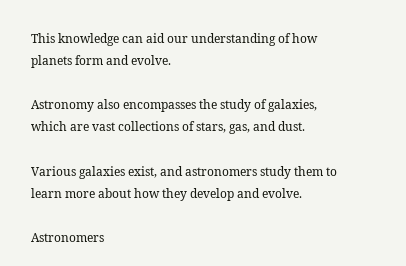This knowledge can aid our understanding of how planets form and evolve.

Astronomy also encompasses the study of galaxies, which are vast collections of stars, gas, and dust.

Various galaxies exist, and astronomers study them to learn more about how they develop and evolve.

Astronomers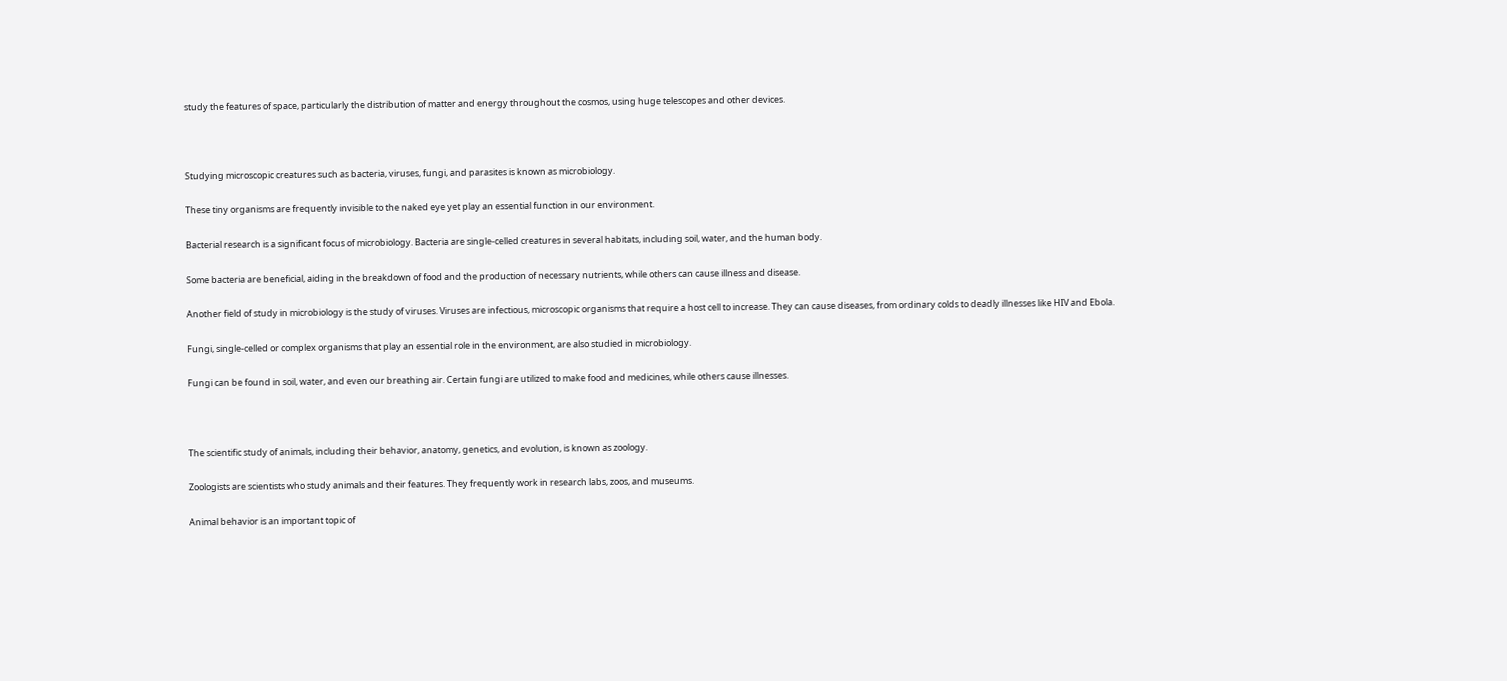study the features of space, particularly the distribution of matter and energy throughout the cosmos, using huge telescopes and other devices.



Studying microscopic creatures such as bacteria, viruses, fungi, and parasites is known as microbiology.

These tiny organisms are frequently invisible to the naked eye yet play an essential function in our environment.

Bacterial research is a significant focus of microbiology. Bacteria are single-celled creatures in several habitats, including soil, water, and the human body.

Some bacteria are beneficial, aiding in the breakdown of food and the production of necessary nutrients, while others can cause illness and disease.

Another field of study in microbiology is the study of viruses. Viruses are infectious, microscopic organisms that require a host cell to increase. They can cause diseases, from ordinary colds to deadly illnesses like HIV and Ebola.

Fungi, single-celled or complex organisms that play an essential role in the environment, are also studied in microbiology.

Fungi can be found in soil, water, and even our breathing air. Certain fungi are utilized to make food and medicines, while others cause illnesses.



The scientific study of animals, including their behavior, anatomy, genetics, and evolution, is known as zoology.

Zoologists are scientists who study animals and their features. They frequently work in research labs, zoos, and museums.

Animal behavior is an important topic of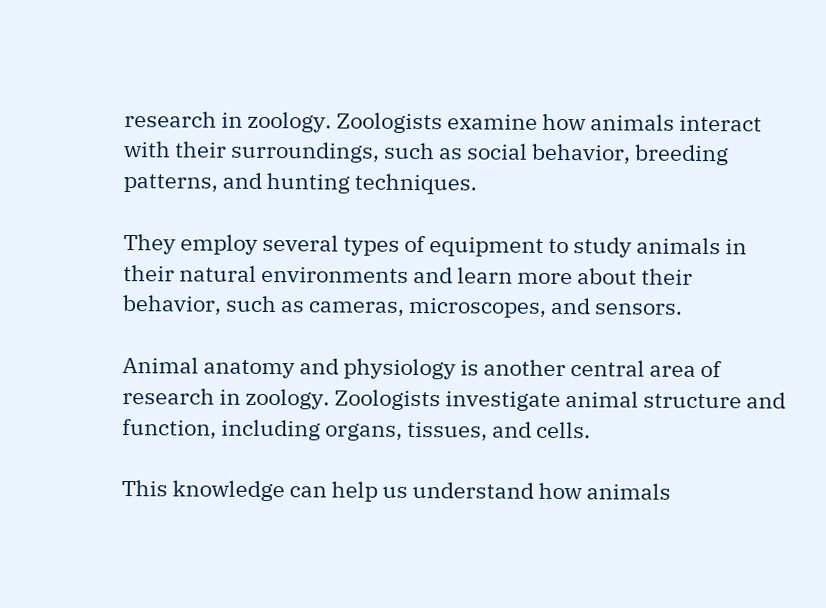research in zoology. Zoologists examine how animals interact with their surroundings, such as social behavior, breeding patterns, and hunting techniques.

They employ several types of equipment to study animals in their natural environments and learn more about their behavior, such as cameras, microscopes, and sensors.

Animal anatomy and physiology is another central area of research in zoology. Zoologists investigate animal structure and function, including organs, tissues, and cells.

This knowledge can help us understand how animals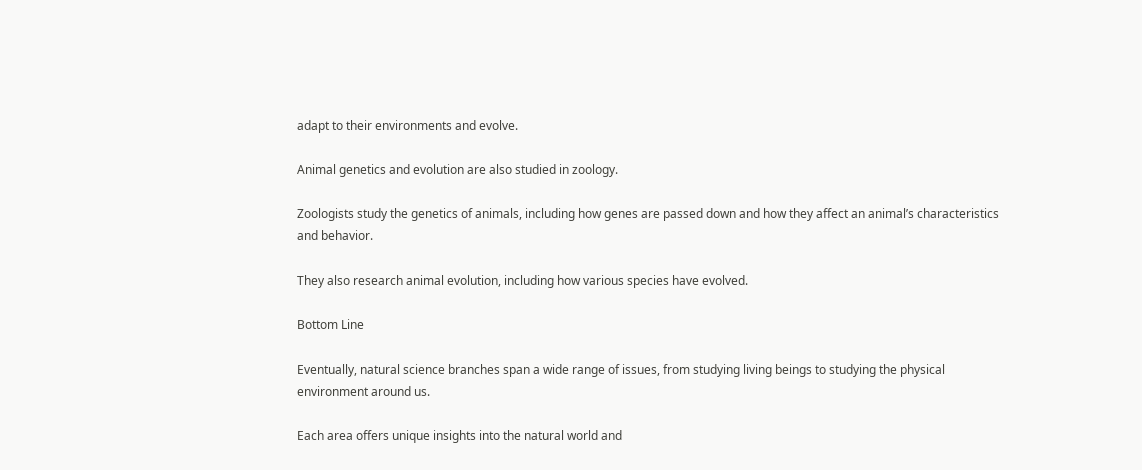adapt to their environments and evolve.

Animal genetics and evolution are also studied in zoology.

Zoologists study the genetics of animals, including how genes are passed down and how they affect an animal’s characteristics and behavior.

They also research animal evolution, including how various species have evolved.

Bottom Line

Eventually, natural science branches span a wide range of issues, from studying living beings to studying the physical environment around us.

Each area offers unique insights into the natural world and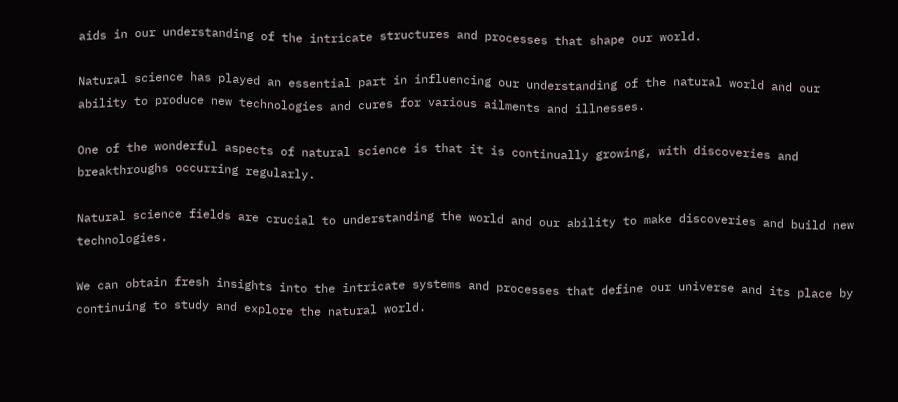aids in our understanding of the intricate structures and processes that shape our world.

Natural science has played an essential part in influencing our understanding of the natural world and our ability to produce new technologies and cures for various ailments and illnesses.

One of the wonderful aspects of natural science is that it is continually growing, with discoveries and breakthroughs occurring regularly.

Natural science fields are crucial to understanding the world and our ability to make discoveries and build new technologies.

We can obtain fresh insights into the intricate systems and processes that define our universe and its place by continuing to study and explore the natural world.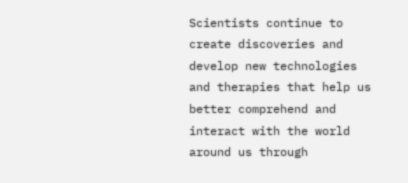Scientists continue to create discoveries and develop new technologies and therapies that help us better comprehend and interact with the world around us through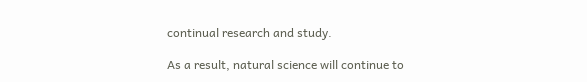continual research and study.

As a result, natural science will continue to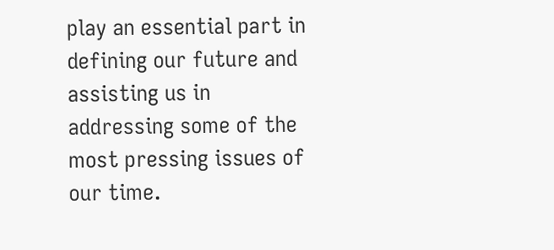play an essential part in defining our future and assisting us in addressing some of the most pressing issues of our time.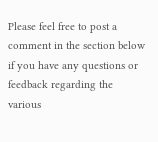Please feel free to post a comment in the section below if you have any questions or feedback regarding the various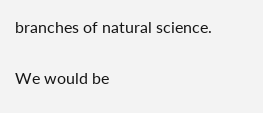branches of natural science.

We would be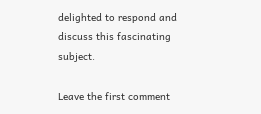delighted to respond and discuss this fascinating subject.

Leave the first comment